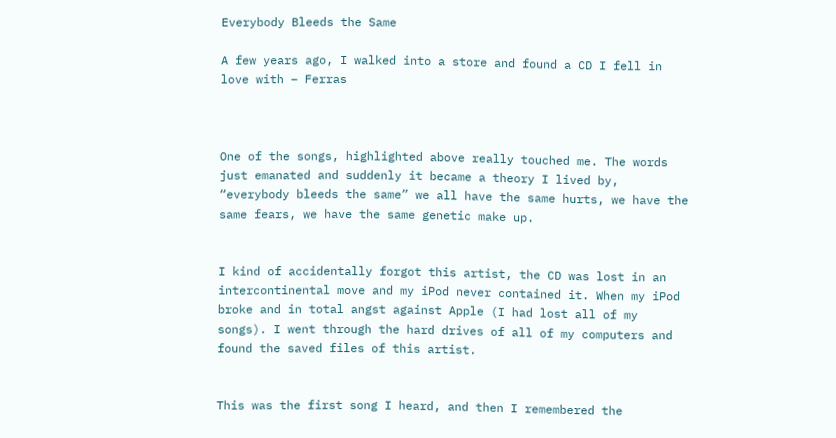Everybody Bleeds the Same

A few years ago, I walked into a store and found a CD I fell in love with – Ferras



One of the songs, highlighted above really touched me. The words just emanated and suddenly it became a theory I lived by, “everybody bleeds the same” we all have the same hurts, we have the same fears, we have the same genetic make up.


I kind of accidentally forgot this artist, the CD was lost in an intercontinental move and my iPod never contained it. When my iPod broke and in total angst against Apple (I had lost all of my songs). I went through the hard drives of all of my computers and found the saved files of this artist.


This was the first song I heard, and then I remembered the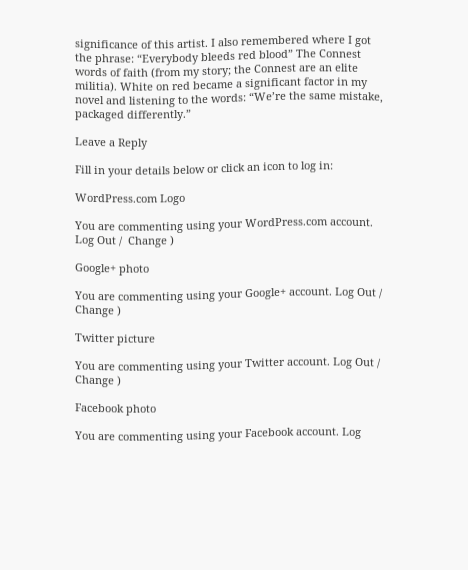significance of this artist. I also remembered where I got the phrase: “Everybody bleeds red blood” The Connest words of faith (from my story; the Connest are an elite militia). White on red became a significant factor in my novel and listening to the words: “We’re the same mistake, packaged differently.”

Leave a Reply

Fill in your details below or click an icon to log in:

WordPress.com Logo

You are commenting using your WordPress.com account. Log Out /  Change )

Google+ photo

You are commenting using your Google+ account. Log Out /  Change )

Twitter picture

You are commenting using your Twitter account. Log Out /  Change )

Facebook photo

You are commenting using your Facebook account. Log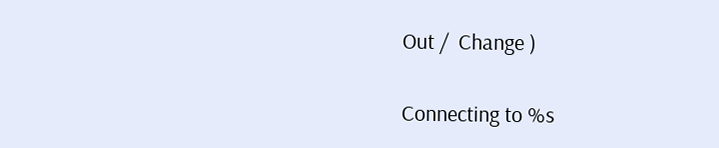Out /  Change )


Connecting to %s